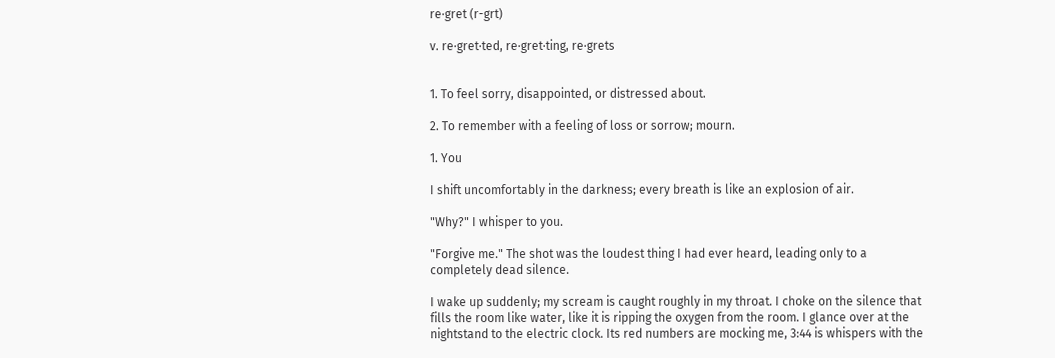re·gret (r-grt)

v. re·gret·ted, re·gret·ting, re·grets


1. To feel sorry, disappointed, or distressed about.

2. To remember with a feeling of loss or sorrow; mourn.

1. You

I shift uncomfortably in the darkness; every breath is like an explosion of air.

"Why?" I whisper to you.

"Forgive me." The shot was the loudest thing I had ever heard, leading only to a completely dead silence.

I wake up suddenly; my scream is caught roughly in my throat. I choke on the silence that fills the room like water, like it is ripping the oxygen from the room. I glance over at the nightstand to the electric clock. Its red numbers are mocking me, 3:44 is whispers with the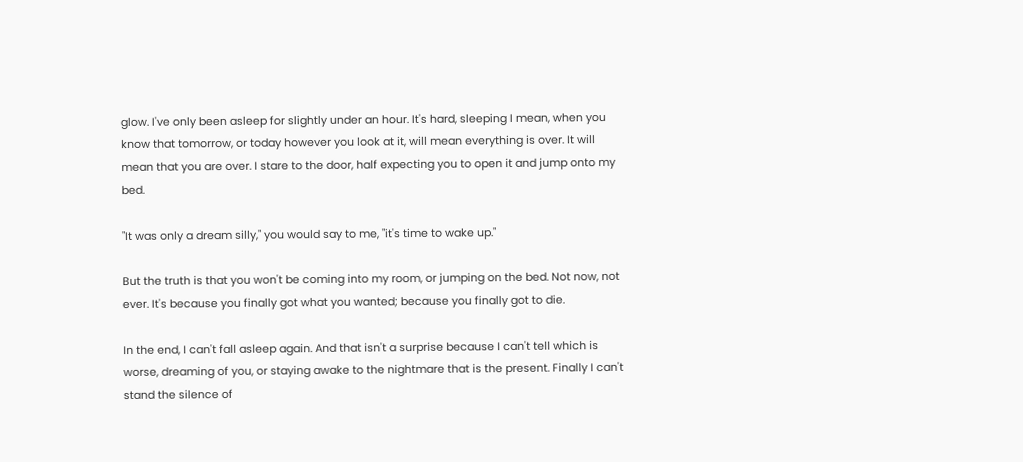glow. I've only been asleep for slightly under an hour. It's hard, sleeping I mean, when you know that tomorrow, or today however you look at it, will mean everything is over. It will mean that you are over. I stare to the door, half expecting you to open it and jump onto my bed.

"It was only a dream silly," you would say to me, "it's time to wake up."

But the truth is that you won't be coming into my room, or jumping on the bed. Not now, not ever. It's because you finally got what you wanted; because you finally got to die.

In the end, I can't fall asleep again. And that isn't a surprise because I can't tell which is worse, dreaming of you, or staying awake to the nightmare that is the present. Finally I can't stand the silence of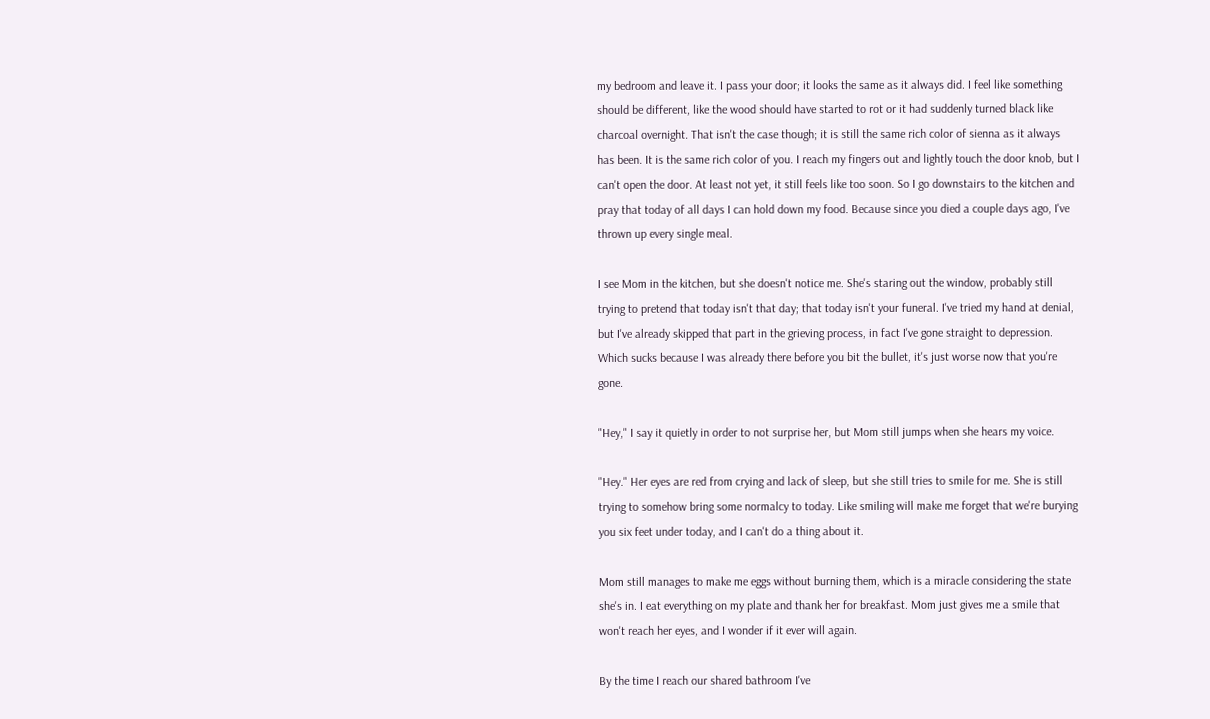my bedroom and leave it. I pass your door; it looks the same as it always did. I feel like something should be different, like the wood should have started to rot or it had suddenly turned black like charcoal overnight. That isn't the case though; it is still the same rich color of sienna as it always has been. It is the same rich color of you. I reach my fingers out and lightly touch the door knob, but I can't open the door. At least not yet, it still feels like too soon. So I go downstairs to the kitchen and pray that today of all days I can hold down my food. Because since you died a couple days ago, I've thrown up every single meal.

I see Mom in the kitchen, but she doesn't notice me. She's staring out the window, probably still trying to pretend that today isn't that day; that today isn't your funeral. I've tried my hand at denial, but I've already skipped that part in the grieving process, in fact I've gone straight to depression. Which sucks because I was already there before you bit the bullet, it's just worse now that you're gone.

"Hey," I say it quietly in order to not surprise her, but Mom still jumps when she hears my voice.

"Hey." Her eyes are red from crying and lack of sleep, but she still tries to smile for me. She is still trying to somehow bring some normalcy to today. Like smiling will make me forget that we're burying you six feet under today, and I can't do a thing about it.

Mom still manages to make me eggs without burning them, which is a miracle considering the state she's in. I eat everything on my plate and thank her for breakfast. Mom just gives me a smile that won't reach her eyes, and I wonder if it ever will again.

By the time I reach our shared bathroom I've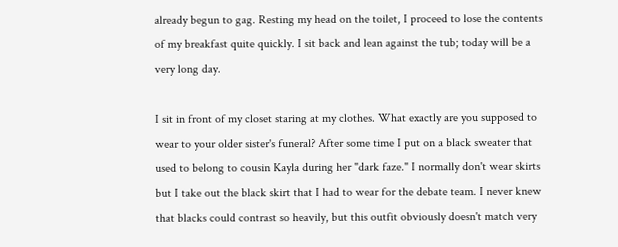already begun to gag. Resting my head on the toilet, I proceed to lose the contents of my breakfast quite quickly. I sit back and lean against the tub; today will be a very long day.

I sit in front of my closet staring at my clothes. What exactly are you supposed to wear to your older sister's funeral? After some time I put on a black sweater that used to belong to cousin Kayla during her "dark faze." I normally don't wear skirts but I take out the black skirt that I had to wear for the debate team. I never knew that blacks could contrast so heavily, but this outfit obviously doesn't match very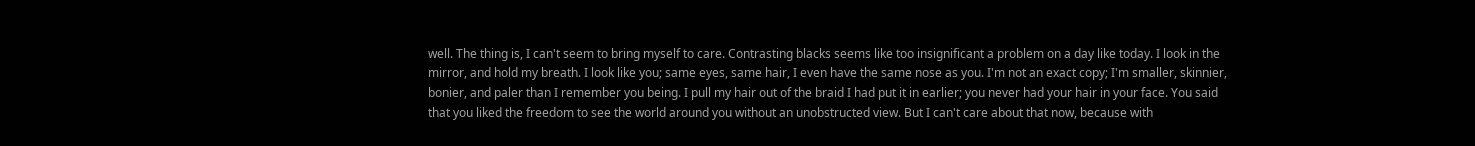well. The thing is, I can't seem to bring myself to care. Contrasting blacks seems like too insignificant a problem on a day like today. I look in the mirror, and hold my breath. I look like you; same eyes, same hair, I even have the same nose as you. I'm not an exact copy; I'm smaller, skinnier, bonier, and paler than I remember you being. I pull my hair out of the braid I had put it in earlier; you never had your hair in your face. You said that you liked the freedom to see the world around you without an unobstructed view. But I can't care about that now, because with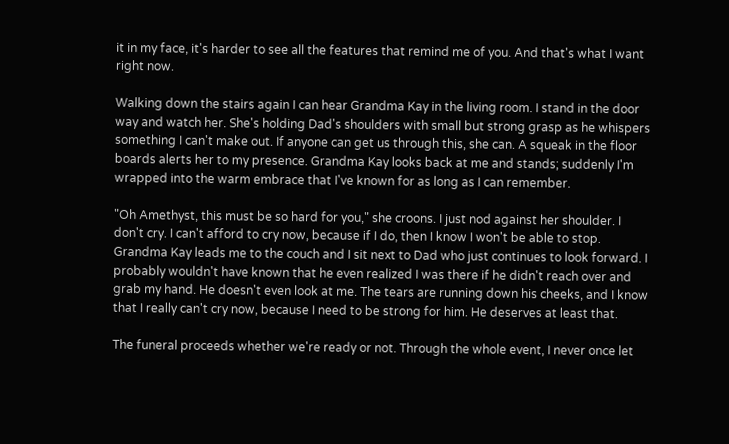it in my face, it's harder to see all the features that remind me of you. And that's what I want right now.

Walking down the stairs again I can hear Grandma Kay in the living room. I stand in the door way and watch her. She's holding Dad's shoulders with small but strong grasp as he whispers something I can't make out. If anyone can get us through this, she can. A squeak in the floor boards alerts her to my presence. Grandma Kay looks back at me and stands; suddenly I'm wrapped into the warm embrace that I've known for as long as I can remember.

"Oh Amethyst, this must be so hard for you," she croons. I just nod against her shoulder. I don't cry. I can't afford to cry now, because if I do, then I know I won't be able to stop. Grandma Kay leads me to the couch and I sit next to Dad who just continues to look forward. I probably wouldn't have known that he even realized I was there if he didn't reach over and grab my hand. He doesn't even look at me. The tears are running down his cheeks, and I know that I really can't cry now, because I need to be strong for him. He deserves at least that.

The funeral proceeds whether we're ready or not. Through the whole event, I never once let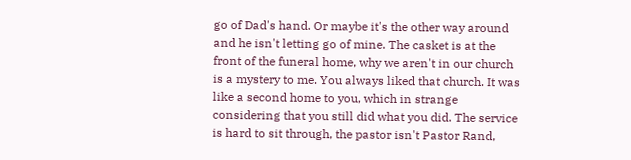go of Dad's hand. Or maybe it's the other way around and he isn't letting go of mine. The casket is at the front of the funeral home, why we aren't in our church is a mystery to me. You always liked that church. It was like a second home to you, which in strange considering that you still did what you did. The service is hard to sit through, the pastor isn't Pastor Rand,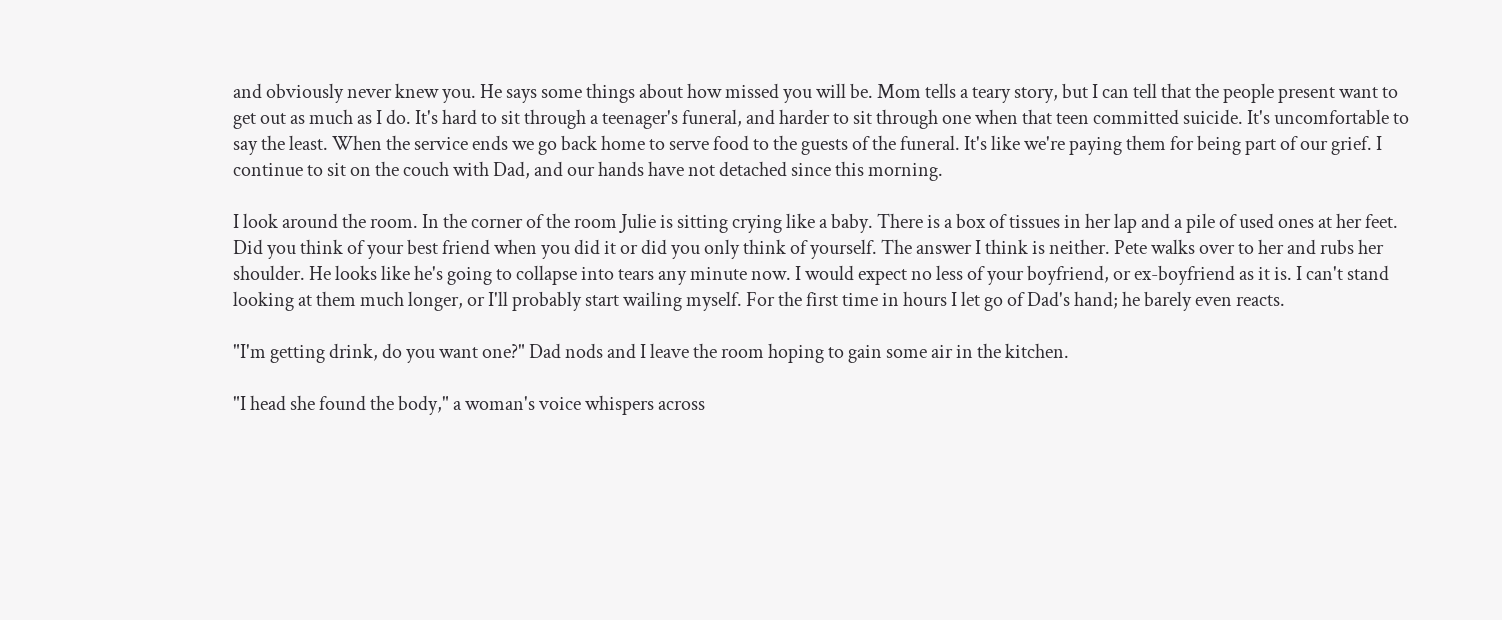and obviously never knew you. He says some things about how missed you will be. Mom tells a teary story, but I can tell that the people present want to get out as much as I do. It's hard to sit through a teenager's funeral, and harder to sit through one when that teen committed suicide. It's uncomfortable to say the least. When the service ends we go back home to serve food to the guests of the funeral. It's like we're paying them for being part of our grief. I continue to sit on the couch with Dad, and our hands have not detached since this morning.

I look around the room. In the corner of the room Julie is sitting crying like a baby. There is a box of tissues in her lap and a pile of used ones at her feet. Did you think of your best friend when you did it or did you only think of yourself. The answer I think is neither. Pete walks over to her and rubs her shoulder. He looks like he's going to collapse into tears any minute now. I would expect no less of your boyfriend, or ex-boyfriend as it is. I can't stand looking at them much longer, or I'll probably start wailing myself. For the first time in hours I let go of Dad's hand; he barely even reacts.

"I'm getting drink, do you want one?" Dad nods and I leave the room hoping to gain some air in the kitchen.

"I head she found the body," a woman's voice whispers across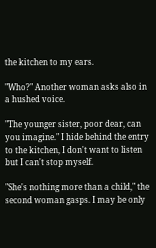the kitchen to my ears.

"Who?" Another woman asks also in a hushed voice.

"The younger sister, poor dear, can you imagine." I hide behind the entry to the kitchen, I don't want to listen but I can't stop myself.

"She's nothing more than a child," the second woman gasps. I may be only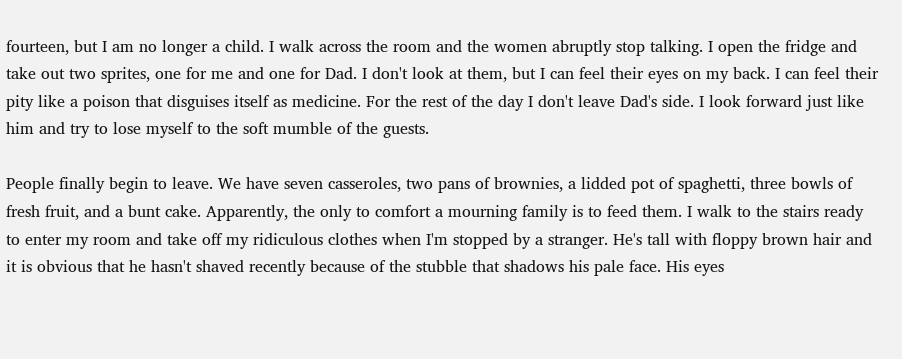fourteen, but I am no longer a child. I walk across the room and the women abruptly stop talking. I open the fridge and take out two sprites, one for me and one for Dad. I don't look at them, but I can feel their eyes on my back. I can feel their pity like a poison that disguises itself as medicine. For the rest of the day I don't leave Dad's side. I look forward just like him and try to lose myself to the soft mumble of the guests.

People finally begin to leave. We have seven casseroles, two pans of brownies, a lidded pot of spaghetti, three bowls of fresh fruit, and a bunt cake. Apparently, the only to comfort a mourning family is to feed them. I walk to the stairs ready to enter my room and take off my ridiculous clothes when I'm stopped by a stranger. He's tall with floppy brown hair and it is obvious that he hasn't shaved recently because of the stubble that shadows his pale face. His eyes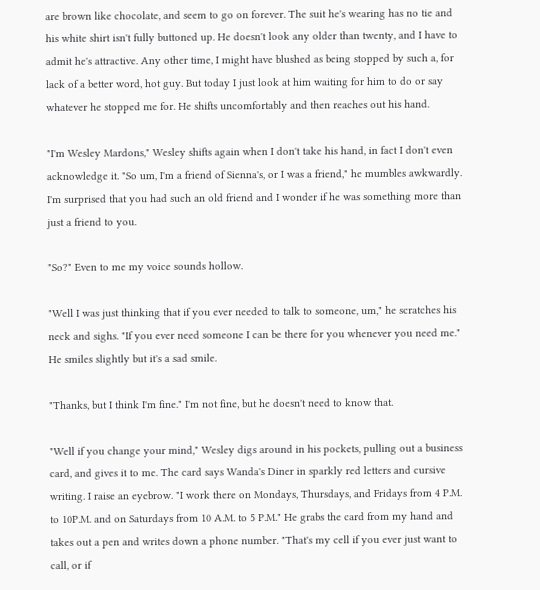are brown like chocolate, and seem to go on forever. The suit he's wearing has no tie and his white shirt isn't fully buttoned up. He doesn't look any older than twenty, and I have to admit he's attractive. Any other time, I might have blushed as being stopped by such a, for lack of a better word, hot guy. But today I just look at him waiting for him to do or say whatever he stopped me for. He shifts uncomfortably and then reaches out his hand.

"I'm Wesley Mardons," Wesley shifts again when I don't take his hand, in fact I don't even acknowledge it. "So um, I'm a friend of Sienna's, or I was a friend," he mumbles awkwardly. I'm surprised that you had such an old friend and I wonder if he was something more than just a friend to you.

"So?" Even to me my voice sounds hollow.

"Well I was just thinking that if you ever needed to talk to someone, um," he scratches his neck and sighs. "If you ever need someone I can be there for you whenever you need me." He smiles slightly but it's a sad smile.

"Thanks, but I think I'm fine." I'm not fine, but he doesn't need to know that.

"Well if you change your mind," Wesley digs around in his pockets, pulling out a business card, and gives it to me. The card says Wanda's Diner in sparkly red letters and cursive writing. I raise an eyebrow. "I work there on Mondays, Thursdays, and Fridays from 4 P.M. to 10P.M. and on Saturdays from 10 A.M. to 5 P.M." He grabs the card from my hand and takes out a pen and writes down a phone number. "That's my cell if you ever just want to call, or if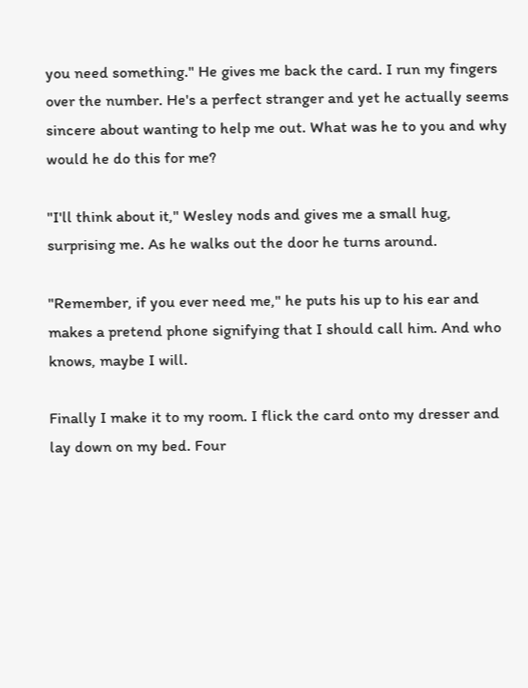you need something." He gives me back the card. I run my fingers over the number. He's a perfect stranger and yet he actually seems sincere about wanting to help me out. What was he to you and why would he do this for me?

"I'll think about it," Wesley nods and gives me a small hug, surprising me. As he walks out the door he turns around.

"Remember, if you ever need me," he puts his up to his ear and makes a pretend phone signifying that I should call him. And who knows, maybe I will.

Finally I make it to my room. I flick the card onto my dresser and lay down on my bed. Four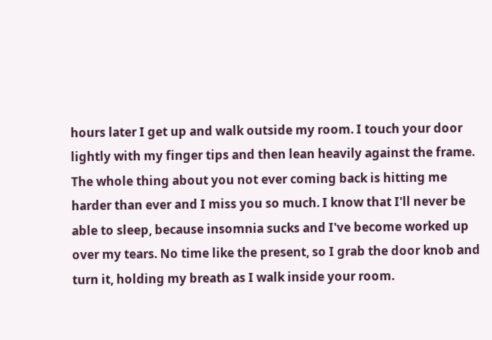hours later I get up and walk outside my room. I touch your door lightly with my finger tips and then lean heavily against the frame. The whole thing about you not ever coming back is hitting me harder than ever and I miss you so much. I know that I'll never be able to sleep, because insomnia sucks and I've become worked up over my tears. No time like the present, so I grab the door knob and turn it, holding my breath as I walk inside your room.